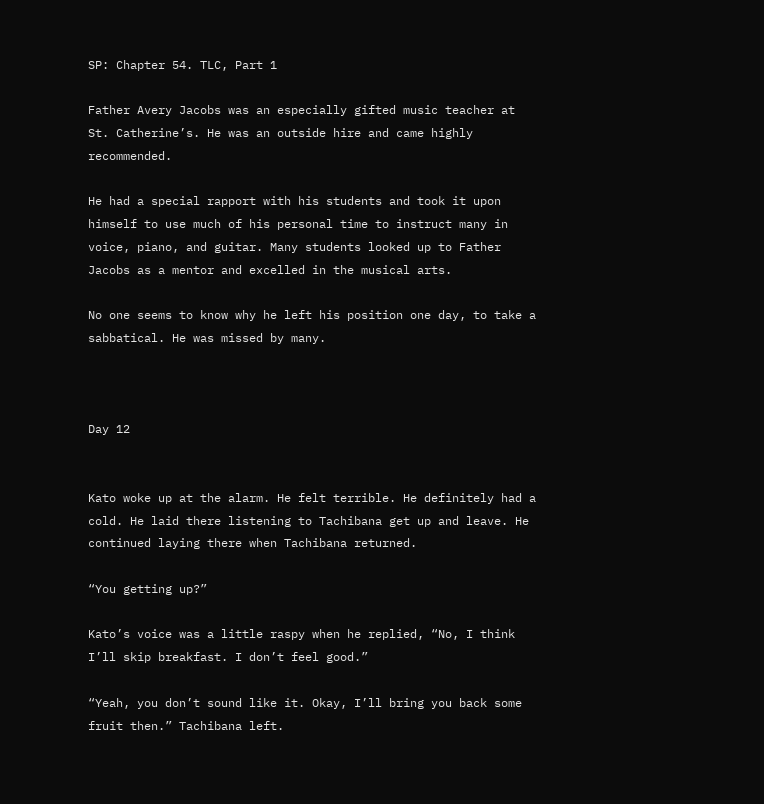SP: Chapter 54. TLC, Part 1

Father Avery Jacobs was an especially gifted music teacher at St. Catherine’s. He was an outside hire and came highly recommended.

He had a special rapport with his students and took it upon himself to use much of his personal time to instruct many in voice, piano, and guitar. Many students looked up to Father Jacobs as a mentor and excelled in the musical arts.

No one seems to know why he left his position one day, to take a sabbatical. He was missed by many.



Day 12


Kato woke up at the alarm. He felt terrible. He definitely had a cold. He laid there listening to Tachibana get up and leave. He continued laying there when Tachibana returned.

“You getting up?”

Kato’s voice was a little raspy when he replied, “No, I think I’ll skip breakfast. I don’t feel good.”

“Yeah, you don’t sound like it. Okay, I’ll bring you back some fruit then.” Tachibana left.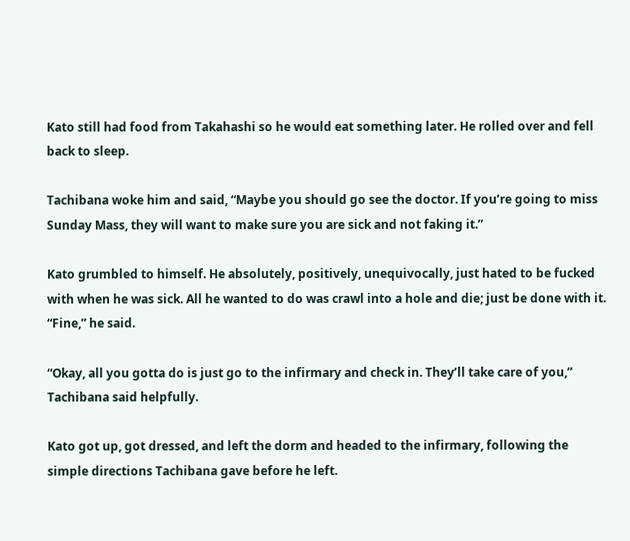Kato still had food from Takahashi so he would eat something later. He rolled over and fell back to sleep.

Tachibana woke him and said, “Maybe you should go see the doctor. If you’re going to miss Sunday Mass, they will want to make sure you are sick and not faking it.”

Kato grumbled to himself. He absolutely, positively, unequivocally, just hated to be fucked with when he was sick. All he wanted to do was crawl into a hole and die; just be done with it. “Fine,” he said.

“Okay, all you gotta do is just go to the infirmary and check in. They’ll take care of you,” Tachibana said helpfully.

Kato got up, got dressed, and left the dorm and headed to the infirmary, following the simple directions Tachibana gave before he left.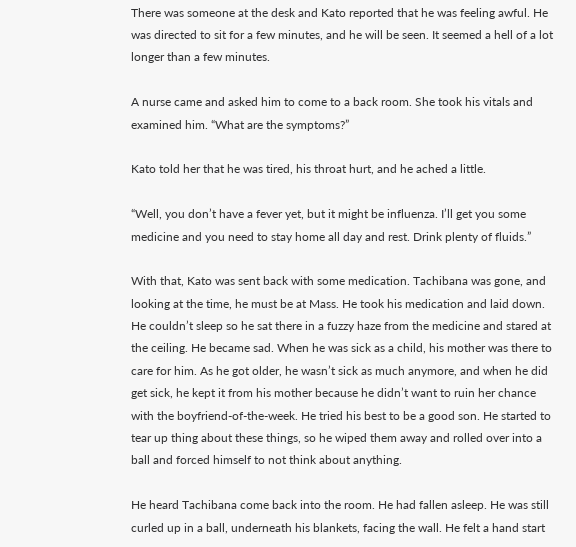There was someone at the desk and Kato reported that he was feeling awful. He was directed to sit for a few minutes, and he will be seen. It seemed a hell of a lot longer than a few minutes.

A nurse came and asked him to come to a back room. She took his vitals and examined him. “What are the symptoms?”

Kato told her that he was tired, his throat hurt, and he ached a little.

“Well, you don’t have a fever yet, but it might be influenza. I’ll get you some medicine and you need to stay home all day and rest. Drink plenty of fluids.”

With that, Kato was sent back with some medication. Tachibana was gone, and looking at the time, he must be at Mass. He took his medication and laid down. He couldn’t sleep so he sat there in a fuzzy haze from the medicine and stared at the ceiling. He became sad. When he was sick as a child, his mother was there to care for him. As he got older, he wasn’t sick as much anymore, and when he did get sick, he kept it from his mother because he didn’t want to ruin her chance with the boyfriend-of-the-week. He tried his best to be a good son. He started to tear up thing about these things, so he wiped them away and rolled over into a ball and forced himself to not think about anything.

He heard Tachibana come back into the room. He had fallen asleep. He was still curled up in a ball, underneath his blankets, facing the wall. He felt a hand start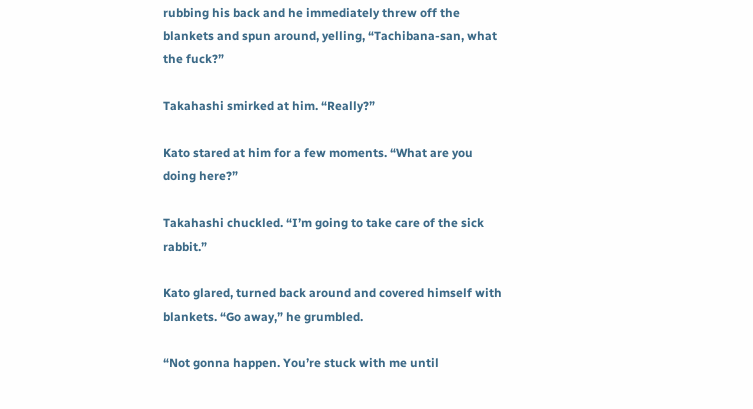rubbing his back and he immediately threw off the blankets and spun around, yelling, “Tachibana-san, what the fuck?”

Takahashi smirked at him. “Really?”

Kato stared at him for a few moments. “What are you doing here?”

Takahashi chuckled. “I’m going to take care of the sick rabbit.”

Kato glared, turned back around and covered himself with blankets. “Go away,” he grumbled.

“Not gonna happen. You’re stuck with me until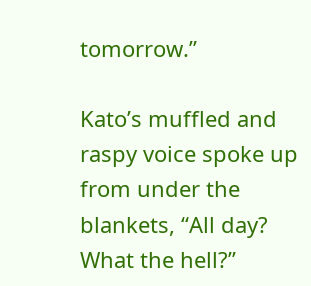tomorrow.”

Kato’s muffled and raspy voice spoke up from under the blankets, “All day? What the hell?”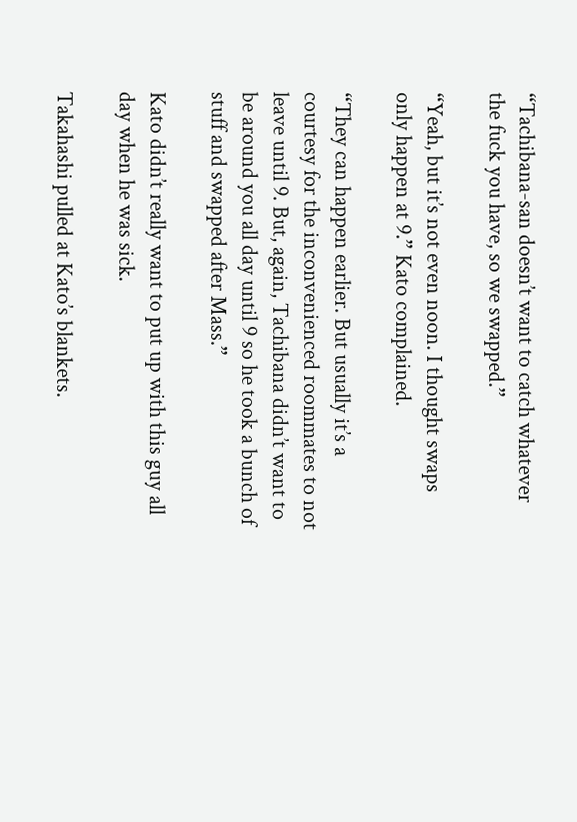“Tachibana-san doesn’t want to catch whatever the fuck you have, so we swapped.”

“Yeah, but it’s not even noon. I thought swaps only happen at 9.” Kato complained.

“They can happen earlier. But usually it’s a courtesy for the inconvenienced roommates to not leave until 9. But, again, Tachibana didn’t want to be around you all day until 9 so he took a bunch of stuff and swapped after Mass.”

Kato didn’t really want to put up with this guy all day when he was sick.

Takahashi pulled at Kato’s blankets.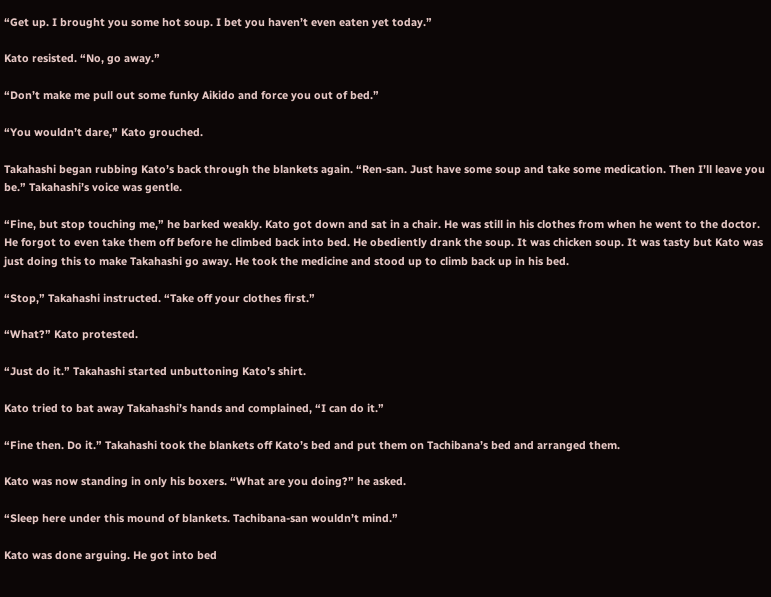“Get up. I brought you some hot soup. I bet you haven’t even eaten yet today.”

Kato resisted. “No, go away.”

“Don’t make me pull out some funky Aikido and force you out of bed.”

“You wouldn’t dare,” Kato grouched.

Takahashi began rubbing Kato’s back through the blankets again. “Ren-san. Just have some soup and take some medication. Then I’ll leave you be.” Takahashi’s voice was gentle.

“Fine, but stop touching me,” he barked weakly. Kato got down and sat in a chair. He was still in his clothes from when he went to the doctor. He forgot to even take them off before he climbed back into bed. He obediently drank the soup. It was chicken soup. It was tasty but Kato was just doing this to make Takahashi go away. He took the medicine and stood up to climb back up in his bed.

“Stop,” Takahashi instructed. “Take off your clothes first.”

“What?” Kato protested.

“Just do it.” Takahashi started unbuttoning Kato’s shirt.

Kato tried to bat away Takahashi’s hands and complained, “I can do it.”

“Fine then. Do it.” Takahashi took the blankets off Kato’s bed and put them on Tachibana’s bed and arranged them.

Kato was now standing in only his boxers. “What are you doing?” he asked.

“Sleep here under this mound of blankets. Tachibana-san wouldn’t mind.”

Kato was done arguing. He got into bed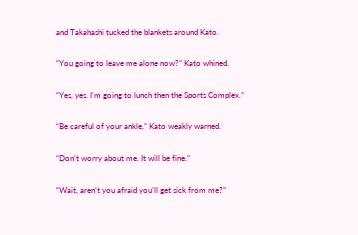and Takahashi tucked the blankets around Kato.

“You going to leave me alone now?” Kato whined.

“Yes, yes. I’m going to lunch then the Sports Complex.”

“Be careful of your ankle,” Kato weakly warned.

“Don’t worry about me. It will be fine.”

“Wait, aren’t you afraid you’ll get sick from me?”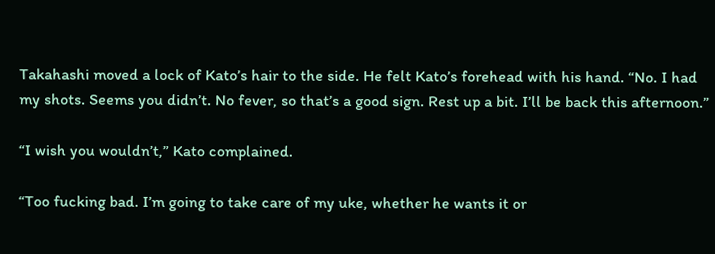Takahashi moved a lock of Kato’s hair to the side. He felt Kato’s forehead with his hand. “No. I had my shots. Seems you didn’t. No fever, so that’s a good sign. Rest up a bit. I’ll be back this afternoon.”

“I wish you wouldn’t,” Kato complained.

“Too fucking bad. I’m going to take care of my uke, whether he wants it or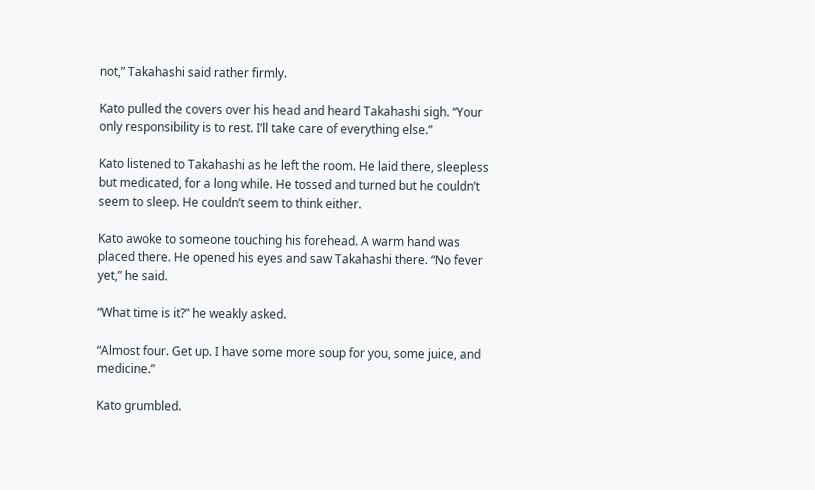not,” Takahashi said rather firmly.

Kato pulled the covers over his head and heard Takahashi sigh. “Your only responsibility is to rest. I’ll take care of everything else.”

Kato listened to Takahashi as he left the room. He laid there, sleepless but medicated, for a long while. He tossed and turned but he couldn’t seem to sleep. He couldn’t seem to think either.

Kato awoke to someone touching his forehead. A warm hand was placed there. He opened his eyes and saw Takahashi there. “No fever yet,” he said.

“What time is it?” he weakly asked.

“Almost four. Get up. I have some more soup for you, some juice, and medicine.”

Kato grumbled.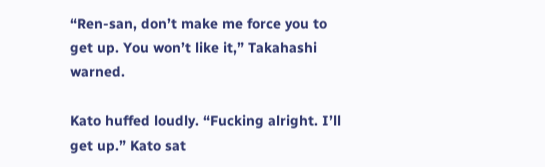“Ren-san, don’t make me force you to get up. You won’t like it,” Takahashi warned.

Kato huffed loudly. “Fucking alright. I’ll get up.” Kato sat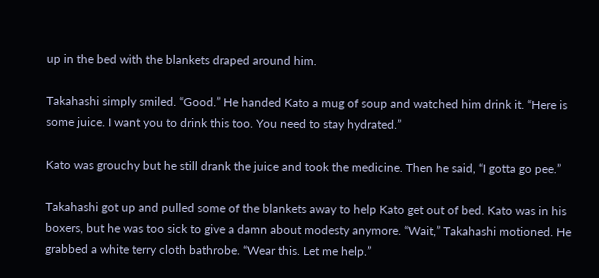up in the bed with the blankets draped around him.

Takahashi simply smiled. “Good.” He handed Kato a mug of soup and watched him drink it. “Here is some juice. I want you to drink this too. You need to stay hydrated.”

Kato was grouchy but he still drank the juice and took the medicine. Then he said, “I gotta go pee.”

Takahashi got up and pulled some of the blankets away to help Kato get out of bed. Kato was in his boxers, but he was too sick to give a damn about modesty anymore. “Wait,” Takahashi motioned. He grabbed a white terry cloth bathrobe. “Wear this. Let me help.”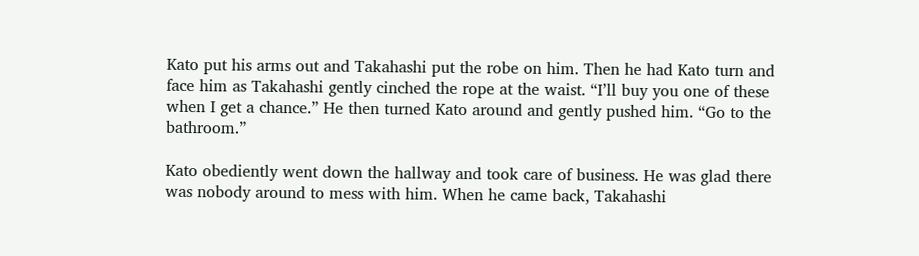Kato put his arms out and Takahashi put the robe on him. Then he had Kato turn and face him as Takahashi gently cinched the rope at the waist. “I’ll buy you one of these when I get a chance.” He then turned Kato around and gently pushed him. “Go to the bathroom.”

Kato obediently went down the hallway and took care of business. He was glad there was nobody around to mess with him. When he came back, Takahashi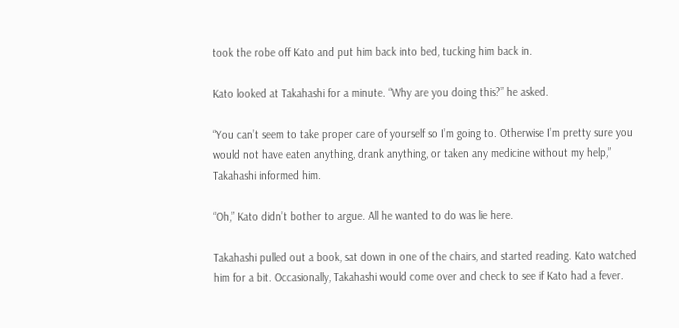took the robe off Kato and put him back into bed, tucking him back in.

Kato looked at Takahashi for a minute. “Why are you doing this?” he asked.

“You can’t seem to take proper care of yourself so I’m going to. Otherwise I’m pretty sure you would not have eaten anything, drank anything, or taken any medicine without my help,” Takahashi informed him.

“Oh,” Kato didn’t bother to argue. All he wanted to do was lie here.

Takahashi pulled out a book, sat down in one of the chairs, and started reading. Kato watched him for a bit. Occasionally, Takahashi would come over and check to see if Kato had a fever.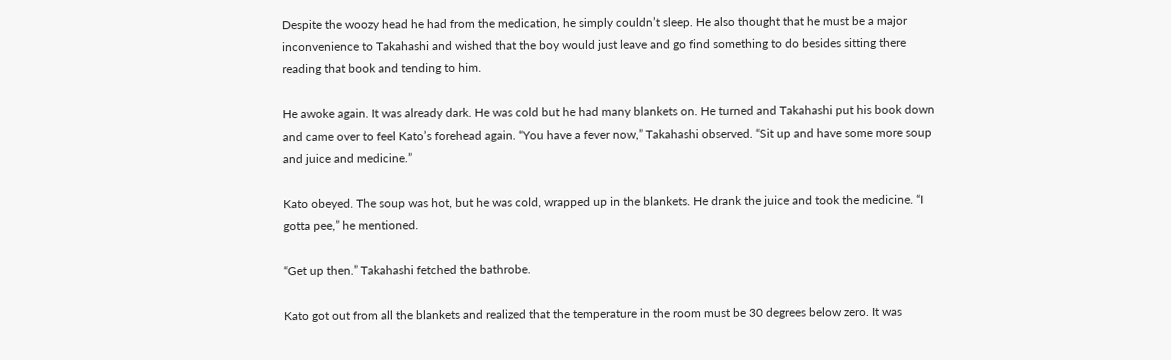Despite the woozy head he had from the medication, he simply couldn’t sleep. He also thought that he must be a major inconvenience to Takahashi and wished that the boy would just leave and go find something to do besides sitting there reading that book and tending to him.

He awoke again. It was already dark. He was cold but he had many blankets on. He turned and Takahashi put his book down and came over to feel Kato’s forehead again. “You have a fever now,” Takahashi observed. “Sit up and have some more soup and juice and medicine.”

Kato obeyed. The soup was hot, but he was cold, wrapped up in the blankets. He drank the juice and took the medicine. “I gotta pee,” he mentioned.

“Get up then.” Takahashi fetched the bathrobe.

Kato got out from all the blankets and realized that the temperature in the room must be 30 degrees below zero. It was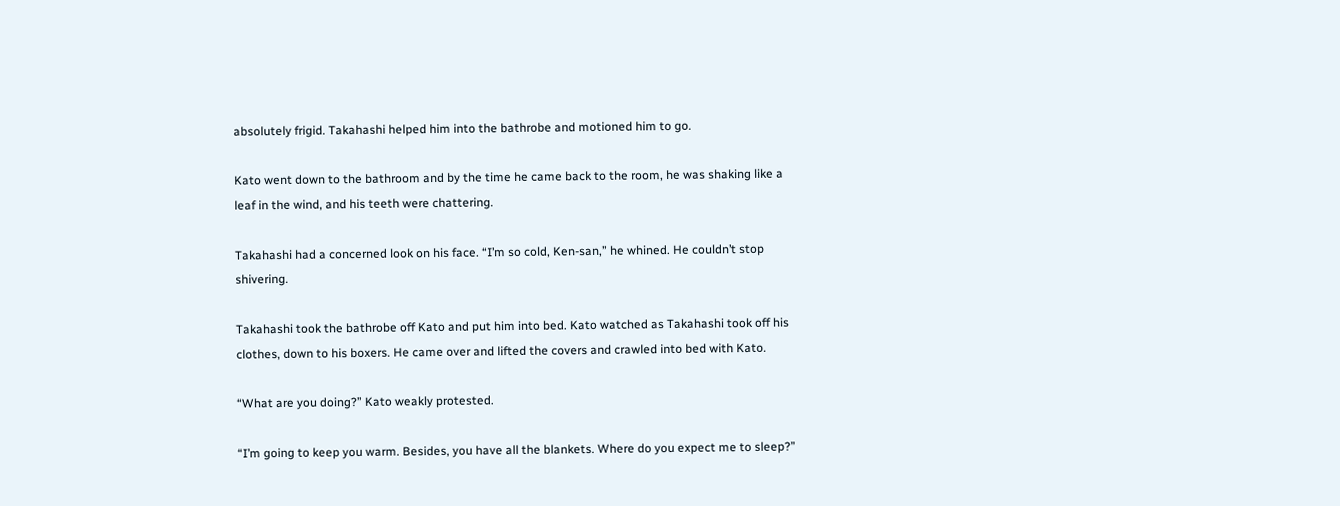absolutely frigid. Takahashi helped him into the bathrobe and motioned him to go.

Kato went down to the bathroom and by the time he came back to the room, he was shaking like a leaf in the wind, and his teeth were chattering.

Takahashi had a concerned look on his face. “I’m so cold, Ken-san,” he whined. He couldn’t stop shivering.

Takahashi took the bathrobe off Kato and put him into bed. Kato watched as Takahashi took off his clothes, down to his boxers. He came over and lifted the covers and crawled into bed with Kato.

“What are you doing?” Kato weakly protested.

“I’m going to keep you warm. Besides, you have all the blankets. Where do you expect me to sleep?”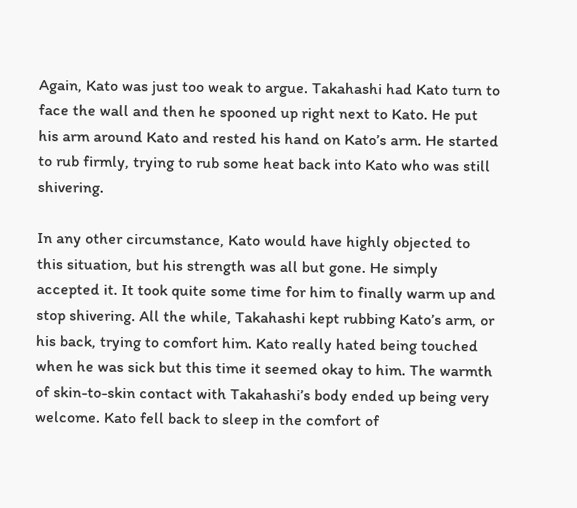Again, Kato was just too weak to argue. Takahashi had Kato turn to face the wall and then he spooned up right next to Kato. He put his arm around Kato and rested his hand on Kato’s arm. He started to rub firmly, trying to rub some heat back into Kato who was still shivering.

In any other circumstance, Kato would have highly objected to this situation, but his strength was all but gone. He simply accepted it. It took quite some time for him to finally warm up and stop shivering. All the while, Takahashi kept rubbing Kato’s arm, or his back, trying to comfort him. Kato really hated being touched when he was sick but this time it seemed okay to him. The warmth of skin-to-skin contact with Takahashi’s body ended up being very welcome. Kato fell back to sleep in the comfort of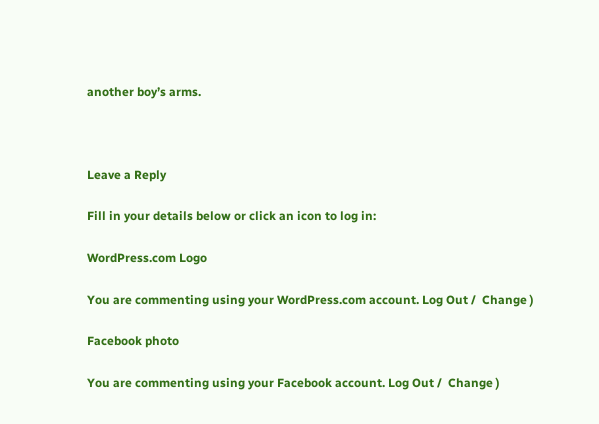another boy’s arms.



Leave a Reply

Fill in your details below or click an icon to log in:

WordPress.com Logo

You are commenting using your WordPress.com account. Log Out /  Change )

Facebook photo

You are commenting using your Facebook account. Log Out /  Change )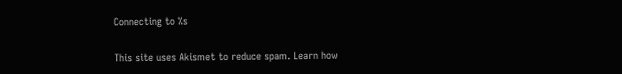Connecting to %s

This site uses Akismet to reduce spam. Learn how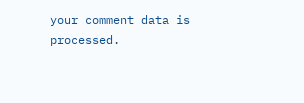your comment data is processed.